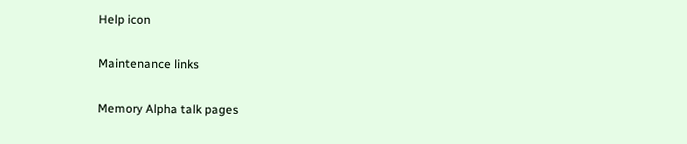Help icon

Maintenance links

Memory Alpha talk pages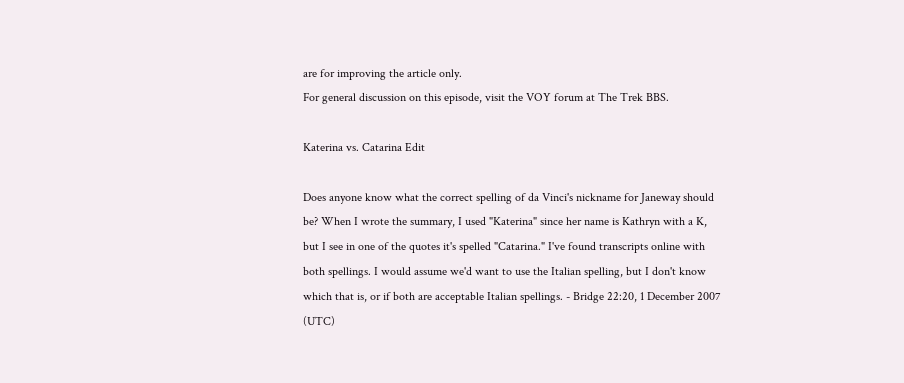are for improving the article only.
For general discussion on this episode, visit the VOY forum at The Trek BBS.

Katerina vs. Catarina Edit

Does anyone know what the correct spelling of da Vinci's nickname for Janeway should be? When I wrote the summary, I used "Katerina" since her name is Kathryn with a K, but I see in one of the quotes it's spelled "Catarina." I've found transcripts online with both spellings. I would assume we'd want to use the Italian spelling, but I don't know which that is, or if both are acceptable Italian spellings. - Bridge 22:20, 1 December 2007 (UTC)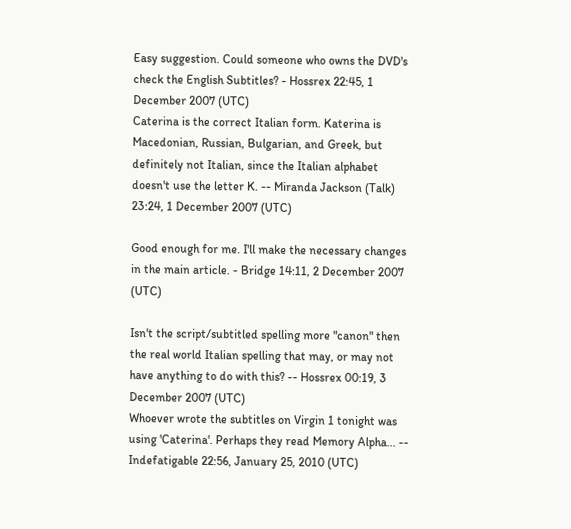Easy suggestion. Could someone who owns the DVD's check the English Subtitles? - Hossrex 22:45, 1 December 2007 (UTC)
Caterina is the correct Italian form. Katerina is Macedonian, Russian, Bulgarian, and Greek, but definitely not Italian, since the Italian alphabet doesn't use the letter K. -- Miranda Jackson (Talk) 23:24, 1 December 2007 (UTC)

Good enough for me. I'll make the necessary changes in the main article. - Bridge 14:11, 2 December 2007 (UTC)

Isn't the script/subtitled spelling more "canon" then the real world Italian spelling that may, or may not have anything to do with this? -- Hossrex 00:19, 3 December 2007 (UTC)
Whoever wrote the subtitles on Virgin 1 tonight was using 'Caterina'. Perhaps they read Memory Alpha... -- Indefatigable 22:56, January 25, 2010 (UTC)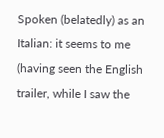Spoken (belatedly) as an Italian: it seems to me (having seen the English trailer, while I saw the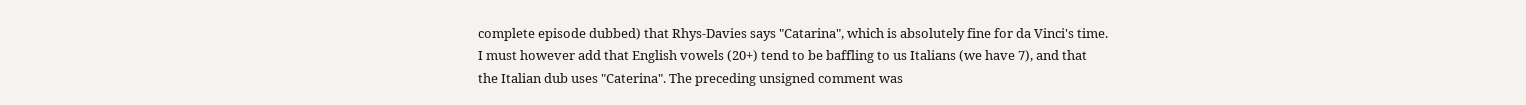complete episode dubbed) that Rhys-Davies says "Catarina", which is absolutely fine for da Vinci's time. I must however add that English vowels (20+) tend to be baffling to us Italians (we have 7), and that the Italian dub uses "Caterina". The preceding unsigned comment was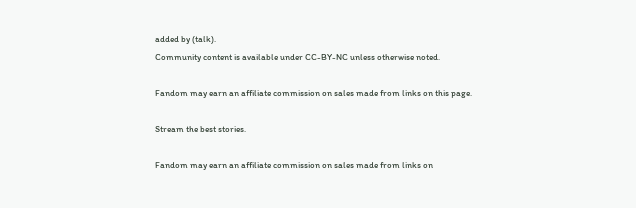added by (talk).
Community content is available under CC-BY-NC unless otherwise noted.

Fandom may earn an affiliate commission on sales made from links on this page.

Stream the best stories.

Fandom may earn an affiliate commission on sales made from links on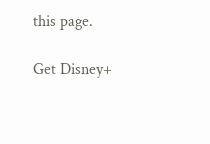this page.

Get Disney+